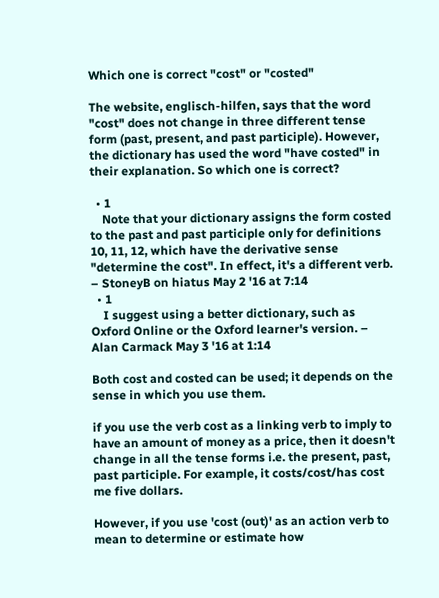Which one is correct "cost" or "costed"

The website, englisch-hilfen, says that the word "cost" does not change in three different tense form (past, present, and past participle). However, the dictionary has used the word "have costed" in their explanation. So which one is correct?

  • 1
    Note that your dictionary assigns the form costed to the past and past participle only for definitions 10, 11, 12, which have the derivative sense "determine the cost". In effect, it's a different verb. – StoneyB on hiatus May 2 '16 at 7:14
  • 1
    I suggest using a better dictionary, such as Oxford Online or the Oxford learner's version. – Alan Carmack May 3 '16 at 1:14

Both cost and costed can be used; it depends on the sense in which you use them.

if you use the verb cost as a linking verb to imply to have an amount of money as a price, then it doesn't change in all the tense forms i.e. the present, past, past participle. For example, it costs/cost/has cost me five dollars.

However, if you use 'cost (out)' as an action verb to mean to determine or estimate how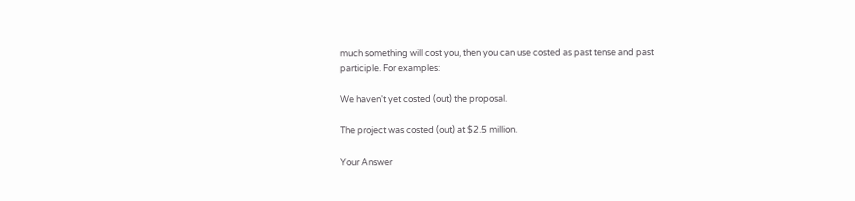much something will cost you, then you can use costed as past tense and past participle. For examples:

We haven't yet costed (out) the proposal.

The project was costed (out) at $2.5 million.

Your Answer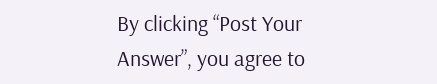By clicking “Post Your Answer”, you agree to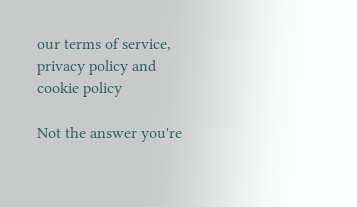our terms of service, privacy policy and cookie policy

Not the answer you're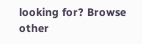looking for? Browse other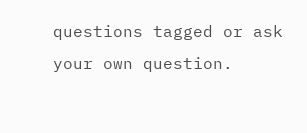questions tagged or ask your own question.